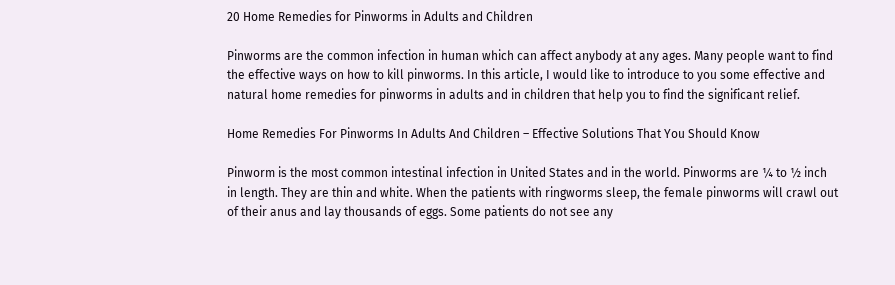20 Home Remedies for Pinworms in Adults and Children

Pinworms are the common infection in human which can affect anybody at any ages. Many people want to find the effective ways on how to kill pinworms. In this article, I would like to introduce to you some effective and natural home remedies for pinworms in adults and in children that help you to find the significant relief.

Home Remedies For Pinworms In Adults And Children – Effective Solutions That You Should Know

Pinworm is the most common intestinal infection in United States and in the world. Pinworms are ¼ to ½ inch in length. They are thin and white. When the patients with ringworms sleep, the female pinworms will crawl out of their anus and lay thousands of eggs. Some patients do not see any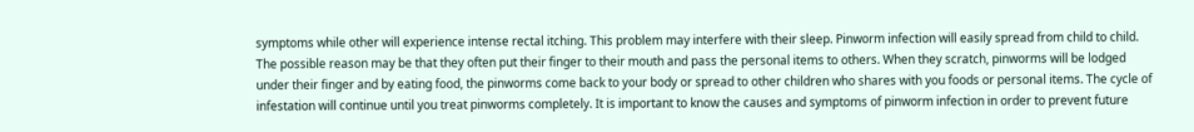symptoms while other will experience intense rectal itching. This problem may interfere with their sleep. Pinworm infection will easily spread from child to child. The possible reason may be that they often put their finger to their mouth and pass the personal items to others. When they scratch, pinworms will be lodged under their finger and by eating food, the pinworms come back to your body or spread to other children who shares with you foods or personal items. The cycle of infestation will continue until you treat pinworms completely. It is important to know the causes and symptoms of pinworm infection in order to prevent future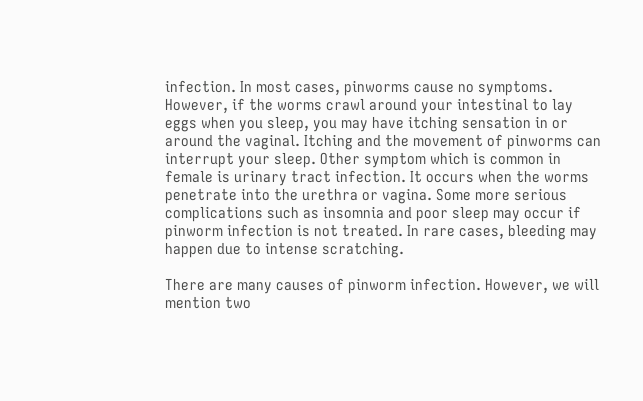infection. In most cases, pinworms cause no symptoms. However, if the worms crawl around your intestinal to lay eggs when you sleep, you may have itching sensation in or around the vaginal. Itching and the movement of pinworms can interrupt your sleep. Other symptom which is common in female is urinary tract infection. It occurs when the worms penetrate into the urethra or vagina. Some more serious complications such as insomnia and poor sleep may occur if pinworm infection is not treated. In rare cases, bleeding may happen due to intense scratching.

There are many causes of pinworm infection. However, we will mention two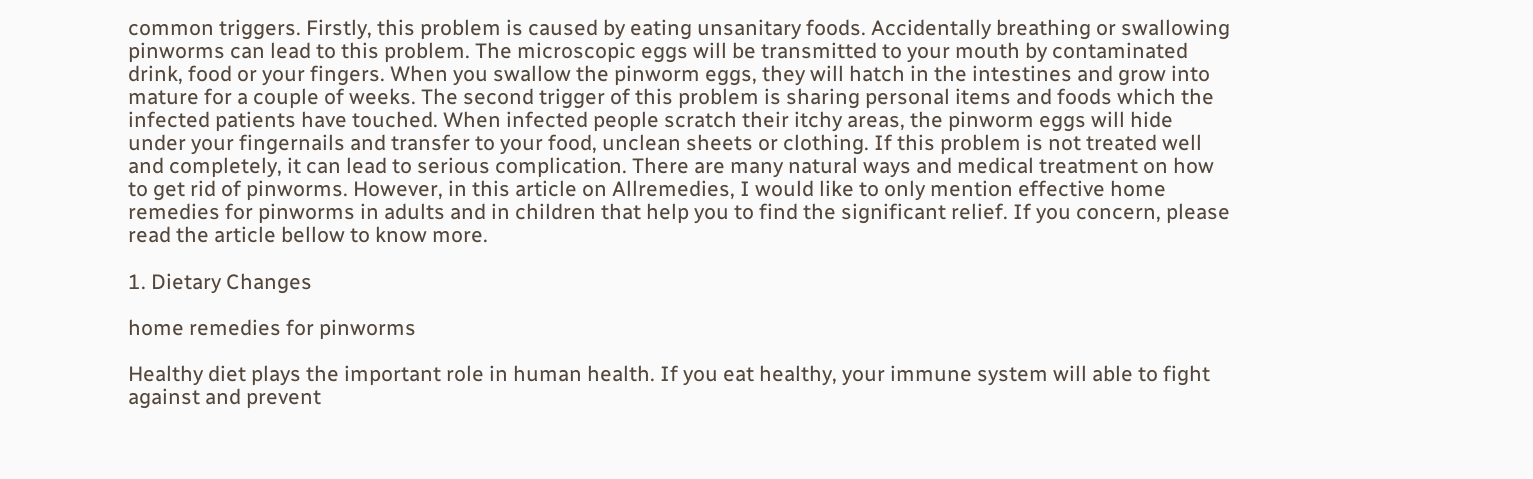common triggers. Firstly, this problem is caused by eating unsanitary foods. Accidentally breathing or swallowing pinworms can lead to this problem. The microscopic eggs will be transmitted to your mouth by contaminated drink, food or your fingers. When you swallow the pinworm eggs, they will hatch in the intestines and grow into mature for a couple of weeks. The second trigger of this problem is sharing personal items and foods which the infected patients have touched. When infected people scratch their itchy areas, the pinworm eggs will hide under your fingernails and transfer to your food, unclean sheets or clothing. If this problem is not treated well and completely, it can lead to serious complication. There are many natural ways and medical treatment on how to get rid of pinworms. However, in this article on Allremedies, I would like to only mention effective home remedies for pinworms in adults and in children that help you to find the significant relief. If you concern, please read the article bellow to know more.

1. Dietary Changes

home remedies for pinworms

Healthy diet plays the important role in human health. If you eat healthy, your immune system will able to fight against and prevent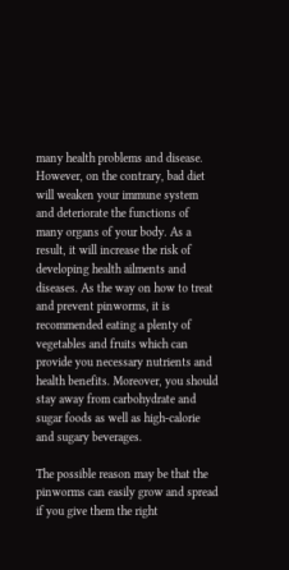many health problems and disease. However, on the contrary, bad diet will weaken your immune system and deteriorate the functions of many organs of your body. As a result, it will increase the risk of developing health ailments and diseases. As the way on how to treat and prevent pinworms, it is recommended eating a plenty of vegetables and fruits which can provide you necessary nutrients and health benefits. Moreover, you should stay away from carbohydrate and sugar foods as well as high-calorie and sugary beverages.

The possible reason may be that the pinworms can easily grow and spread if you give them the right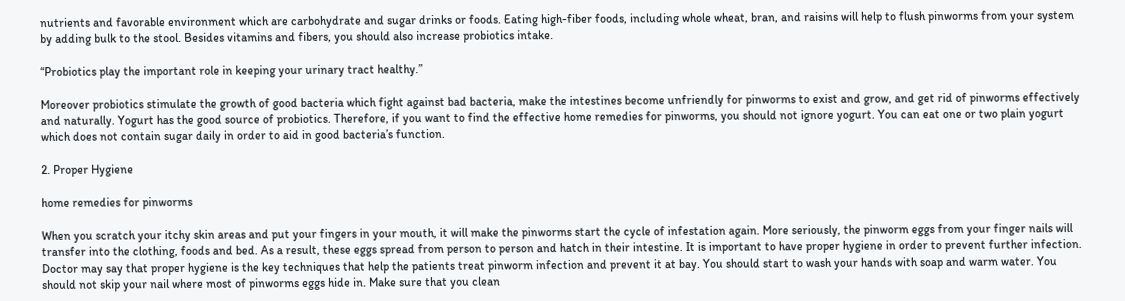nutrients and favorable environment which are carbohydrate and sugar drinks or foods. Eating high-fiber foods, including whole wheat, bran, and raisins will help to flush pinworms from your system by adding bulk to the stool. Besides vitamins and fibers, you should also increase probiotics intake.

“Probiotics play the important role in keeping your urinary tract healthy.”

Moreover probiotics stimulate the growth of good bacteria which fight against bad bacteria, make the intestines become unfriendly for pinworms to exist and grow, and get rid of pinworms effectively and naturally. Yogurt has the good source of probiotics. Therefore, if you want to find the effective home remedies for pinworms, you should not ignore yogurt. You can eat one or two plain yogurt which does not contain sugar daily in order to aid in good bacteria’s function.

2. Proper Hygiene

home remedies for pinworms

When you scratch your itchy skin areas and put your fingers in your mouth, it will make the pinworms start the cycle of infestation again. More seriously, the pinworm eggs from your finger nails will transfer into the clothing, foods and bed. As a result, these eggs spread from person to person and hatch in their intestine. It is important to have proper hygiene in order to prevent further infection. Doctor may say that proper hygiene is the key techniques that help the patients treat pinworm infection and prevent it at bay. You should start to wash your hands with soap and warm water. You should not skip your nail where most of pinworms eggs hide in. Make sure that you clean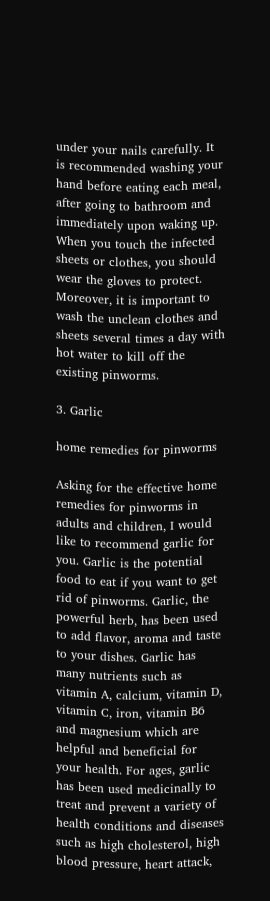under your nails carefully. It is recommended washing your hand before eating each meal, after going to bathroom and immediately upon waking up. When you touch the infected sheets or clothes, you should wear the gloves to protect. Moreover, it is important to wash the unclean clothes and sheets several times a day with hot water to kill off the existing pinworms.

3. Garlic

home remedies for pinworms

Asking for the effective home remedies for pinworms in adults and children, I would like to recommend garlic for you. Garlic is the potential food to eat if you want to get rid of pinworms. Garlic, the powerful herb, has been used to add flavor, aroma and taste to your dishes. Garlic has many nutrients such as vitamin A, calcium, vitamin D, vitamin C, iron, vitamin B6 and magnesium which are helpful and beneficial for your health. For ages, garlic has been used medicinally to treat and prevent a variety of health conditions and diseases such as high cholesterol, high blood pressure, heart attack,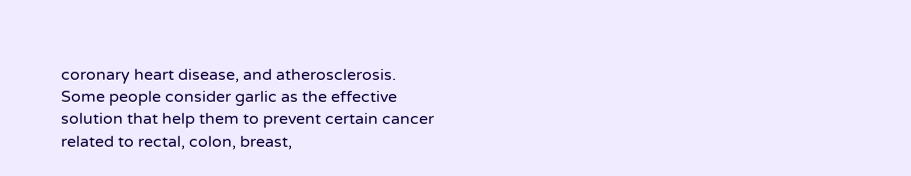coronary heart disease, and atherosclerosis. Some people consider garlic as the effective solution that help them to prevent certain cancer related to rectal, colon, breast,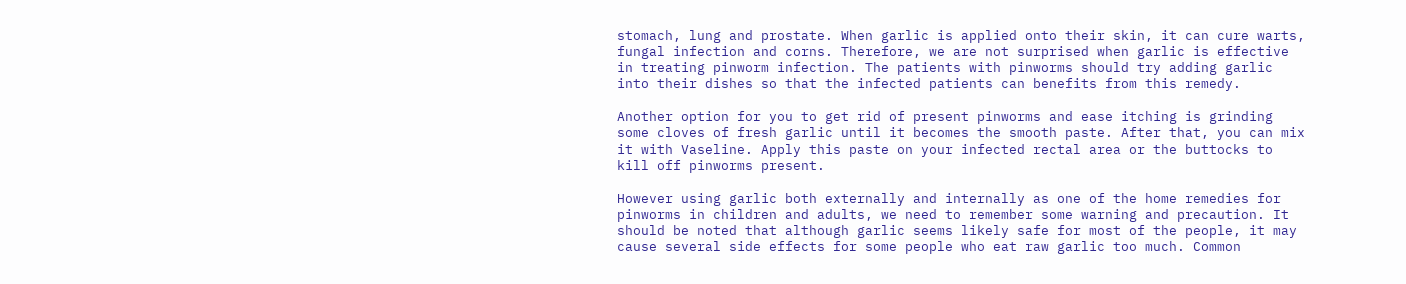stomach, lung and prostate. When garlic is applied onto their skin, it can cure warts, fungal infection and corns. Therefore, we are not surprised when garlic is effective in treating pinworm infection. The patients with pinworms should try adding garlic into their dishes so that the infected patients can benefits from this remedy.

Another option for you to get rid of present pinworms and ease itching is grinding some cloves of fresh garlic until it becomes the smooth paste. After that, you can mix it with Vaseline. Apply this paste on your infected rectal area or the buttocks to kill off pinworms present.

However using garlic both externally and internally as one of the home remedies for pinworms in children and adults, we need to remember some warning and precaution. It should be noted that although garlic seems likely safe for most of the people, it may cause several side effects for some people who eat raw garlic too much. Common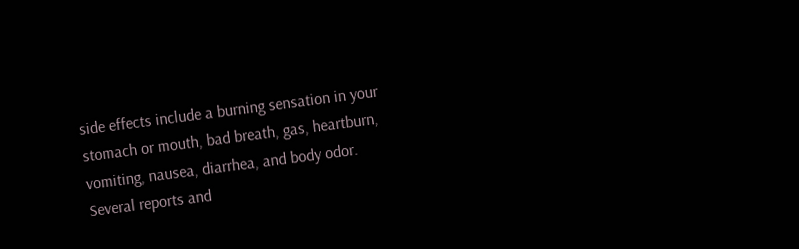side effects include a burning sensation in your stomach or mouth, bad breath, gas, heartburn, vomiting, nausea, diarrhea, and body odor. Several reports and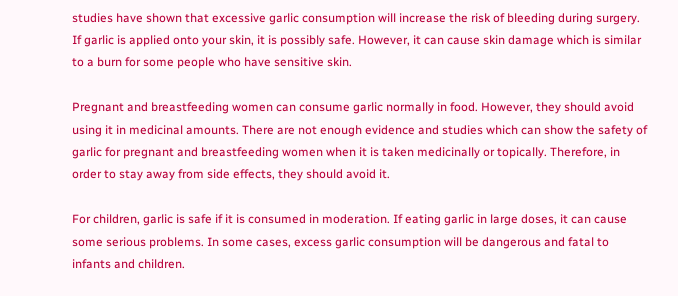studies have shown that excessive garlic consumption will increase the risk of bleeding during surgery. If garlic is applied onto your skin, it is possibly safe. However, it can cause skin damage which is similar to a burn for some people who have sensitive skin.

Pregnant and breastfeeding women can consume garlic normally in food. However, they should avoid using it in medicinal amounts. There are not enough evidence and studies which can show the safety of garlic for pregnant and breastfeeding women when it is taken medicinally or topically. Therefore, in order to stay away from side effects, they should avoid it.

For children, garlic is safe if it is consumed in moderation. If eating garlic in large doses, it can cause some serious problems. In some cases, excess garlic consumption will be dangerous and fatal to infants and children.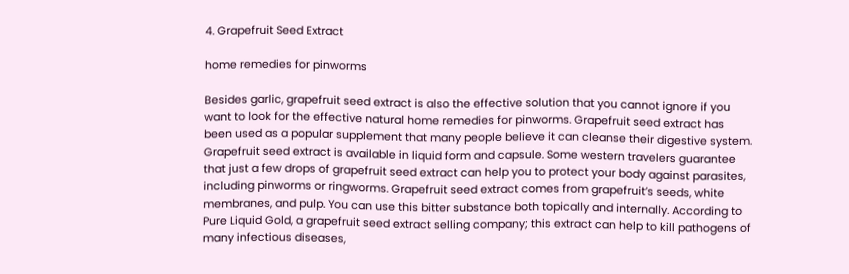4. Grapefruit Seed Extract

home remedies for pinworms

Besides garlic, grapefruit seed extract is also the effective solution that you cannot ignore if you want to look for the effective natural home remedies for pinworms. Grapefruit seed extract has been used as a popular supplement that many people believe it can cleanse their digestive system. Grapefruit seed extract is available in liquid form and capsule. Some western travelers guarantee that just a few drops of grapefruit seed extract can help you to protect your body against parasites, including pinworms or ringworms. Grapefruit seed extract comes from grapefruit’s seeds, white membranes, and pulp. You can use this bitter substance both topically and internally. According to Pure Liquid Gold, a grapefruit seed extract selling company; this extract can help to kill pathogens of many infectious diseases,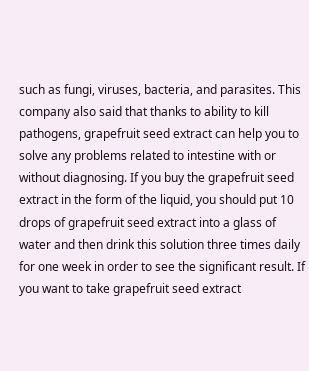such as fungi, viruses, bacteria, and parasites. This company also said that thanks to ability to kill pathogens, grapefruit seed extract can help you to solve any problems related to intestine with or without diagnosing. If you buy the grapefruit seed extract in the form of the liquid, you should put 10 drops of grapefruit seed extract into a glass of water and then drink this solution three times daily for one week in order to see the significant result. If you want to take grapefruit seed extract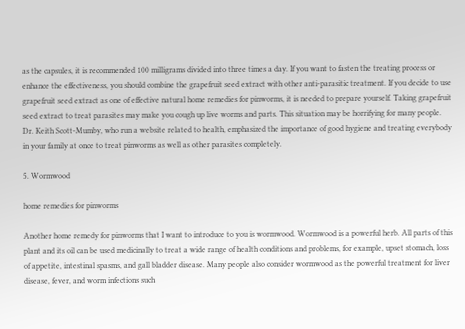as the capsules, it is recommended 100 milligrams divided into three times a day. If you want to fasten the treating process or enhance the effectiveness, you should combine the grapefruit seed extract with other anti-parasitic treatment. If you decide to use grapefruit seed extract as one of effective natural home remedies for pinworms, it is needed to prepare yourself. Taking grapefruit seed extract to treat parasites may make you cough up live worms and parts. This situation may be horrifying for many people. Dr. Keith Scott-Mumby, who run a website related to health, emphasized the importance of good hygiene and treating everybody in your family at once to treat pinworms as well as other parasites completely.

5. Wormwood

home remedies for pinworms

Another home remedy for pinworms that I want to introduce to you is wormwood. Wormwood is a powerful herb. All parts of this plant and its oil can be used medicinally to treat a wide range of health conditions and problems, for example, upset stomach, loss of appetite, intestinal spasms, and gall bladder disease. Many people also consider wormwood as the powerful treatment for liver disease, fever, and worm infections such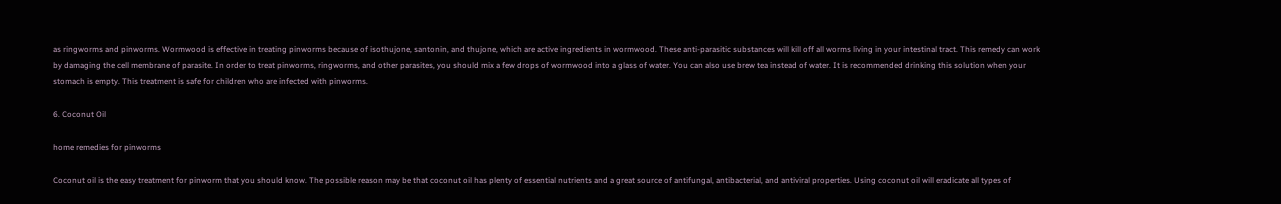as ringworms and pinworms. Wormwood is effective in treating pinworms because of isothujone, santonin, and thujone, which are active ingredients in wormwood. These anti-parasitic substances will kill off all worms living in your intestinal tract. This remedy can work by damaging the cell membrane of parasite. In order to treat pinworms, ringworms, and other parasites, you should mix a few drops of wormwood into a glass of water. You can also use brew tea instead of water. It is recommended drinking this solution when your stomach is empty. This treatment is safe for children who are infected with pinworms.

6. Coconut Oil

home remedies for pinworms

Coconut oil is the easy treatment for pinworm that you should know. The possible reason may be that coconut oil has plenty of essential nutrients and a great source of antifungal, antibacterial, and antiviral properties. Using coconut oil will eradicate all types of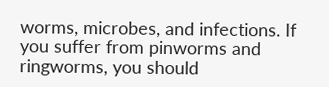worms, microbes, and infections. If you suffer from pinworms and ringworms, you should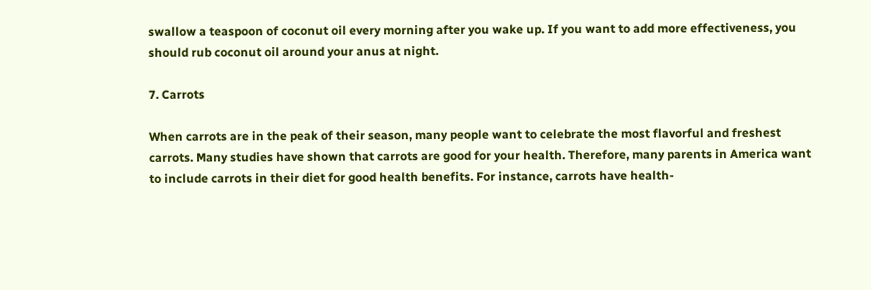swallow a teaspoon of coconut oil every morning after you wake up. If you want to add more effectiveness, you should rub coconut oil around your anus at night.

7. Carrots

When carrots are in the peak of their season, many people want to celebrate the most flavorful and freshest carrots. Many studies have shown that carrots are good for your health. Therefore, many parents in America want to include carrots in their diet for good health benefits. For instance, carrots have health-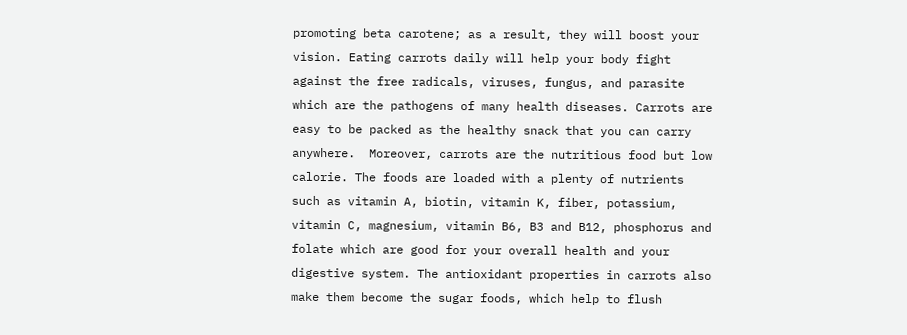promoting beta carotene; as a result, they will boost your vision. Eating carrots daily will help your body fight against the free radicals, viruses, fungus, and parasite which are the pathogens of many health diseases. Carrots are easy to be packed as the healthy snack that you can carry anywhere.  Moreover, carrots are the nutritious food but low calorie. The foods are loaded with a plenty of nutrients such as vitamin A, biotin, vitamin K, fiber, potassium, vitamin C, magnesium, vitamin B6, B3 and B12, phosphorus and folate which are good for your overall health and your digestive system. The antioxidant properties in carrots also make them become the sugar foods, which help to flush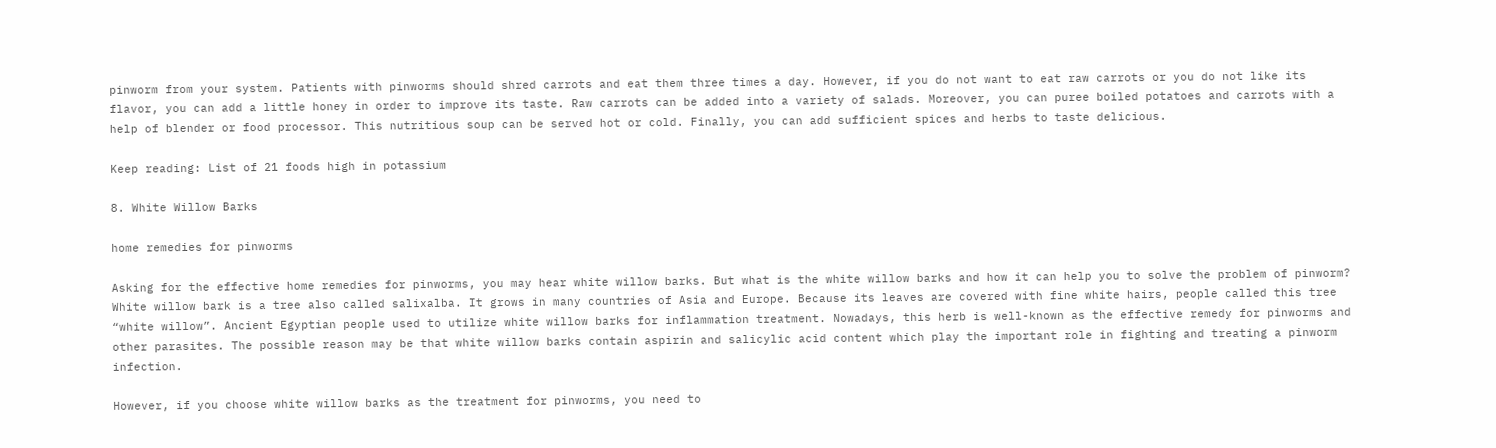pinworm from your system. Patients with pinworms should shred carrots and eat them three times a day. However, if you do not want to eat raw carrots or you do not like its flavor, you can add a little honey in order to improve its taste. Raw carrots can be added into a variety of salads. Moreover, you can puree boiled potatoes and carrots with a help of blender or food processor. This nutritious soup can be served hot or cold. Finally, you can add sufficient spices and herbs to taste delicious.

Keep reading: List of 21 foods high in potassium

8. White Willow Barks

home remedies for pinworms

Asking for the effective home remedies for pinworms, you may hear white willow barks. But what is the white willow barks and how it can help you to solve the problem of pinworm? White willow bark is a tree also called salixalba. It grows in many countries of Asia and Europe. Because its leaves are covered with fine white hairs, people called this tree “white willow”. Ancient Egyptian people used to utilize white willow barks for inflammation treatment. Nowadays, this herb is well-known as the effective remedy for pinworms and other parasites. The possible reason may be that white willow barks contain aspirin and salicylic acid content which play the important role in fighting and treating a pinworm infection.

However, if you choose white willow barks as the treatment for pinworms, you need to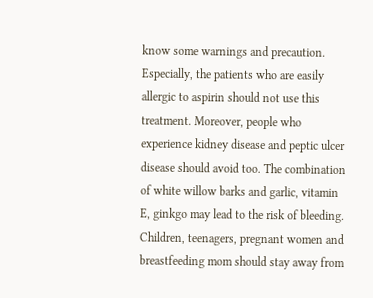know some warnings and precaution. Especially, the patients who are easily allergic to aspirin should not use this treatment. Moreover, people who experience kidney disease and peptic ulcer disease should avoid too. The combination of white willow barks and garlic, vitamin E, ginkgo may lead to the risk of bleeding. Children, teenagers, pregnant women and breastfeeding mom should stay away from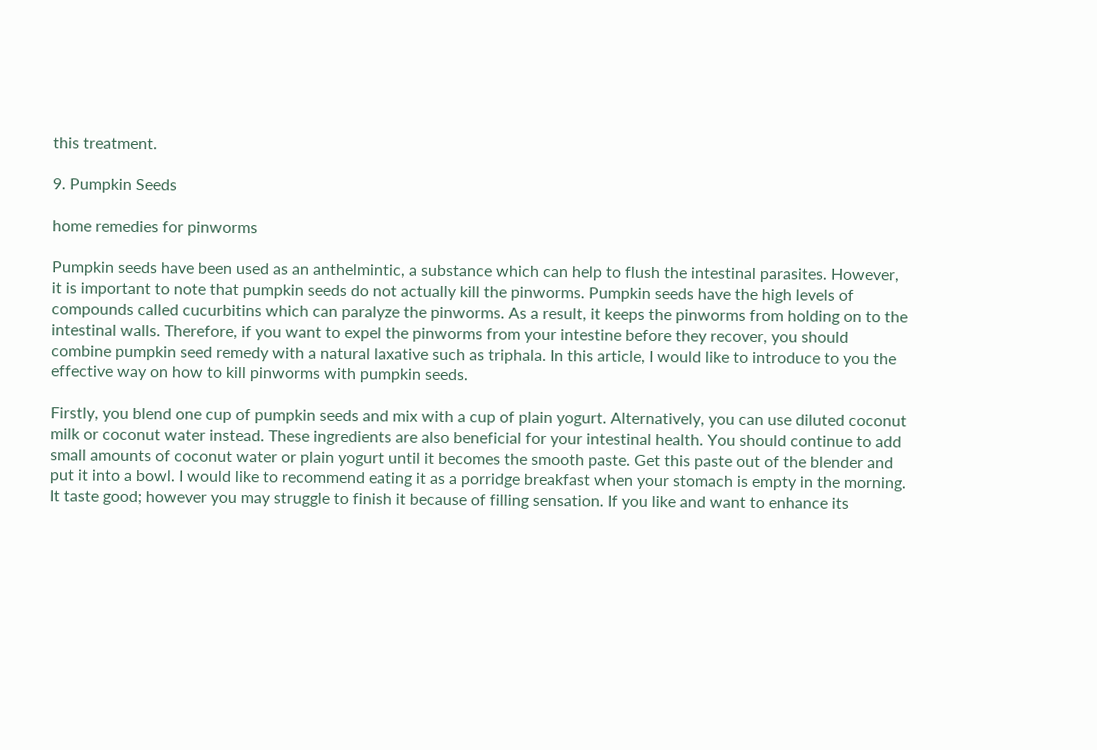this treatment.

9. Pumpkin Seeds

home remedies for pinworms

Pumpkin seeds have been used as an anthelmintic, a substance which can help to flush the intestinal parasites. However, it is important to note that pumpkin seeds do not actually kill the pinworms. Pumpkin seeds have the high levels of compounds called cucurbitins which can paralyze the pinworms. As a result, it keeps the pinworms from holding on to the intestinal walls. Therefore, if you want to expel the pinworms from your intestine before they recover, you should combine pumpkin seed remedy with a natural laxative such as triphala. In this article, I would like to introduce to you the effective way on how to kill pinworms with pumpkin seeds.

Firstly, you blend one cup of pumpkin seeds and mix with a cup of plain yogurt. Alternatively, you can use diluted coconut milk or coconut water instead. These ingredients are also beneficial for your intestinal health. You should continue to add small amounts of coconut water or plain yogurt until it becomes the smooth paste. Get this paste out of the blender and put it into a bowl. I would like to recommend eating it as a porridge breakfast when your stomach is empty in the morning. It taste good; however you may struggle to finish it because of filling sensation. If you like and want to enhance its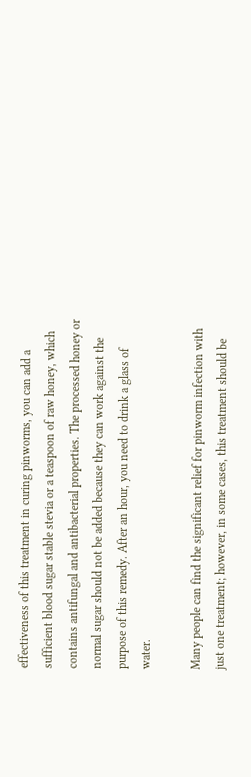effectiveness of this treatment in curing pinworms, you can add a sufficient blood sugar stable stevia or a teaspoon of raw honey, which contains antifungal and antibacterial properties. The processed honey or normal sugar should not be added because they can work against the purpose of this remedy. After an hour, you need to drink a glass of water.

Many people can find the significant relief for pinworm infection with just one treatment; however, in some cases, this treatment should be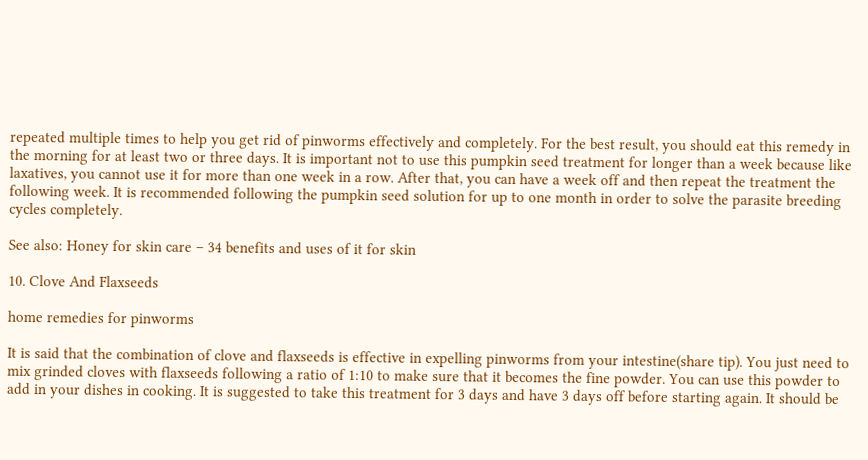repeated multiple times to help you get rid of pinworms effectively and completely. For the best result, you should eat this remedy in the morning for at least two or three days. It is important not to use this pumpkin seed treatment for longer than a week because like laxatives, you cannot use it for more than one week in a row. After that, you can have a week off and then repeat the treatment the following week. It is recommended following the pumpkin seed solution for up to one month in order to solve the parasite breeding cycles completely.

See also: Honey for skin care – 34 benefits and uses of it for skin

10. Clove And Flaxseeds

home remedies for pinworms

It is said that the combination of clove and flaxseeds is effective in expelling pinworms from your intestine(share tip). You just need to mix grinded cloves with flaxseeds following a ratio of 1:10 to make sure that it becomes the fine powder. You can use this powder to add in your dishes in cooking. It is suggested to take this treatment for 3 days and have 3 days off before starting again. It should be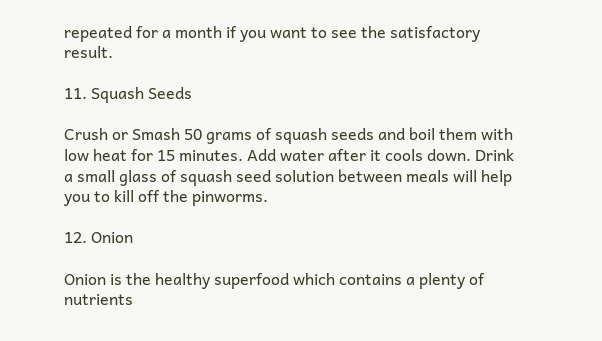repeated for a month if you want to see the satisfactory result.

11. Squash Seeds

Crush or Smash 50 grams of squash seeds and boil them with low heat for 15 minutes. Add water after it cools down. Drink a small glass of squash seed solution between meals will help you to kill off the pinworms.

12. Onion

Onion is the healthy superfood which contains a plenty of nutrients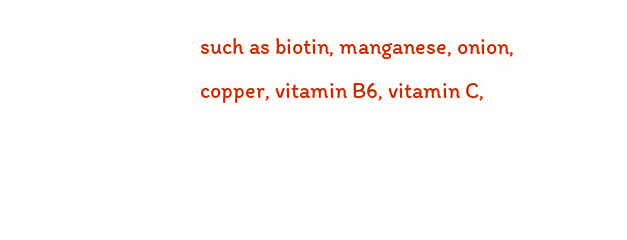such as biotin, manganese, onion, copper, vitamin B6, vitamin C,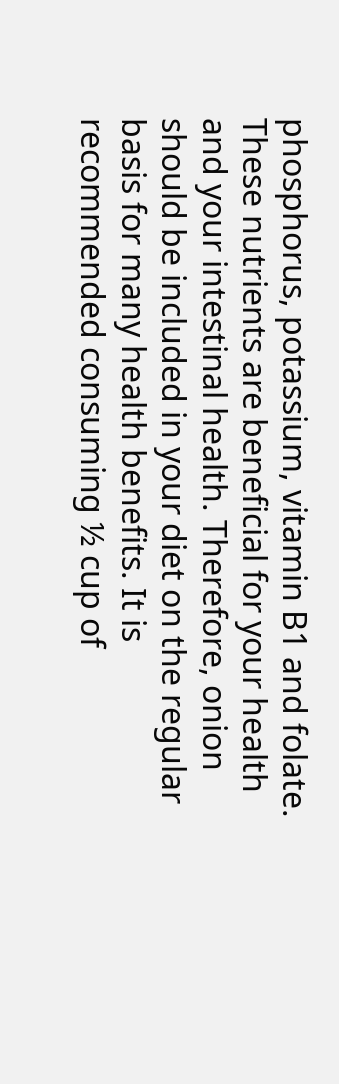phosphorus, potassium, vitamin B1 and folate. These nutrients are beneficial for your health and your intestinal health. Therefore, onion should be included in your diet on the regular basis for many health benefits. It is recommended consuming ½ cup of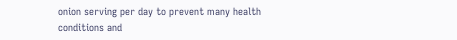onion serving per day to prevent many health conditions and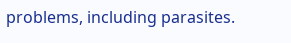problems, including parasites.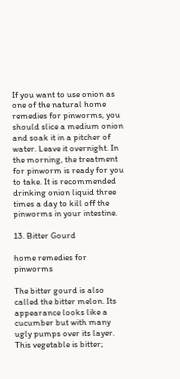If you want to use onion as one of the natural home remedies for pinworms, you should slice a medium onion and soak it in a pitcher of water. Leave it overnight. In the morning, the treatment for pinworm is ready for you to take. It is recommended drinking onion liquid three times a day to kill off the pinworms in your intestine.

13. Bitter Gourd

home remedies for pinworms

The bitter gourd is also called the bitter melon. Its appearance looks like a cucumber but with many ugly pumps over its layer. This vegetable is bitter;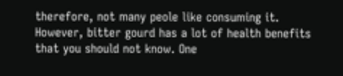therefore, not many peole like consuming it. However, bitter gourd has a lot of health benefits that you should not know. One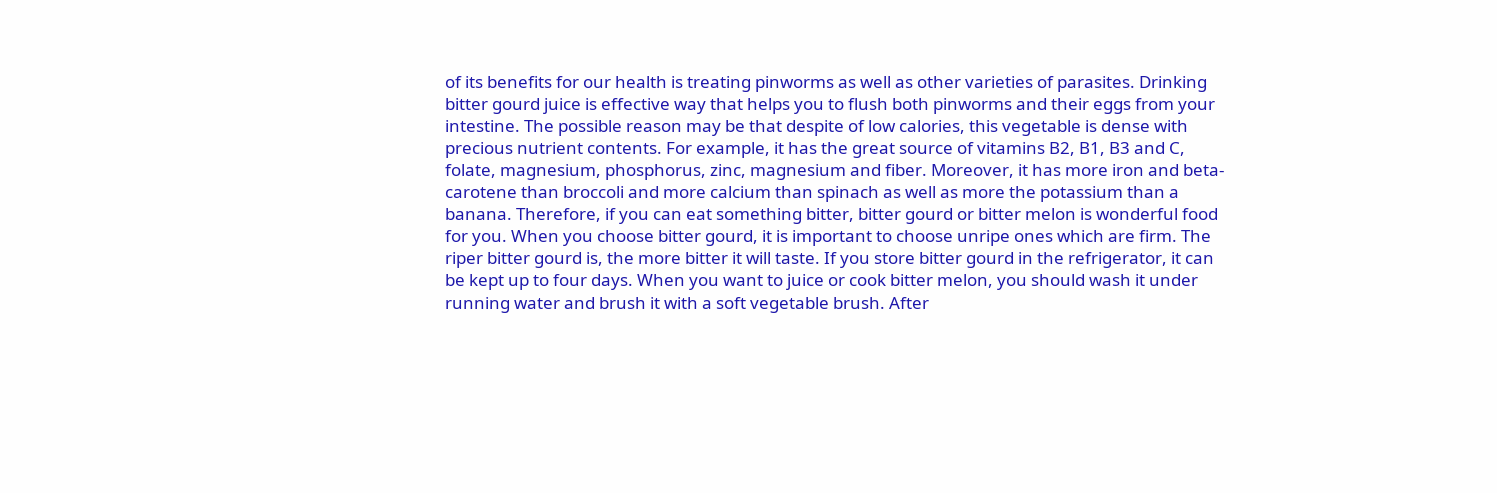of its benefits for our health is treating pinworms as well as other varieties of parasites. Drinking bitter gourd juice is effective way that helps you to flush both pinworms and their eggs from your intestine. The possible reason may be that despite of low calories, this vegetable is dense with precious nutrient contents. For example, it has the great source of vitamins B2, B1, B3 and C, folate, magnesium, phosphorus, zinc, magnesium and fiber. Moreover, it has more iron and beta-carotene than broccoli and more calcium than spinach as well as more the potassium than a banana. Therefore, if you can eat something bitter, bitter gourd or bitter melon is wonderful food for you. When you choose bitter gourd, it is important to choose unripe ones which are firm. The riper bitter gourd is, the more bitter it will taste. If you store bitter gourd in the refrigerator, it can be kept up to four days. When you want to juice or cook bitter melon, you should wash it under running water and brush it with a soft vegetable brush. After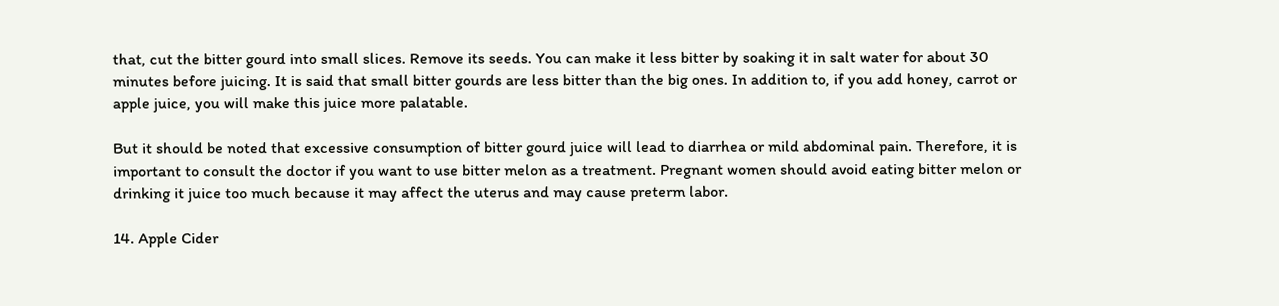that, cut the bitter gourd into small slices. Remove its seeds. You can make it less bitter by soaking it in salt water for about 30 minutes before juicing. It is said that small bitter gourds are less bitter than the big ones. In addition to, if you add honey, carrot or apple juice, you will make this juice more palatable.

But it should be noted that excessive consumption of bitter gourd juice will lead to diarrhea or mild abdominal pain. Therefore, it is important to consult the doctor if you want to use bitter melon as a treatment. Pregnant women should avoid eating bitter melon or drinking it juice too much because it may affect the uterus and may cause preterm labor.

14. Apple Cider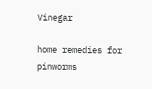Vinegar

home remedies for pinworms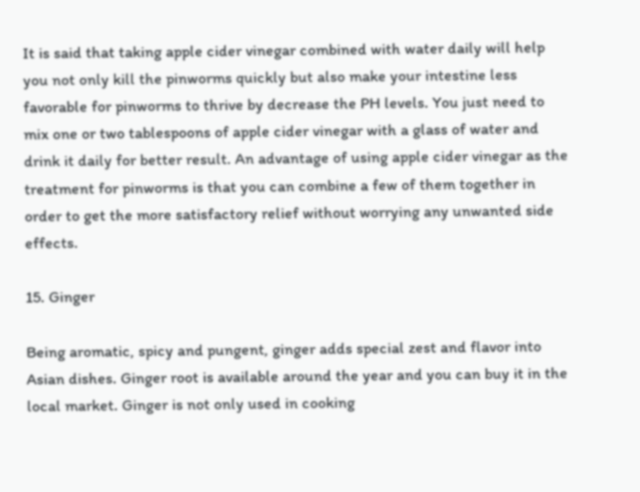It is said that taking apple cider vinegar combined with water daily will help you not only kill the pinworms quickly but also make your intestine less favorable for pinworms to thrive by decrease the PH levels. You just need to mix one or two tablespoons of apple cider vinegar with a glass of water and drink it daily for better result. An advantage of using apple cider vinegar as the treatment for pinworms is that you can combine a few of them together in order to get the more satisfactory relief without worrying any unwanted side effects.

15. Ginger

Being aromatic, spicy and pungent, ginger adds special zest and flavor into Asian dishes. Ginger root is available around the year and you can buy it in the local market. Ginger is not only used in cooking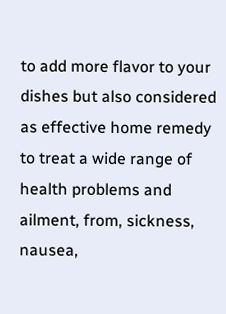to add more flavor to your dishes but also considered as effective home remedy to treat a wide range of health problems and ailment, from, sickness, nausea,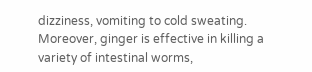dizziness, vomiting to cold sweating. Moreover, ginger is effective in killing a variety of intestinal worms,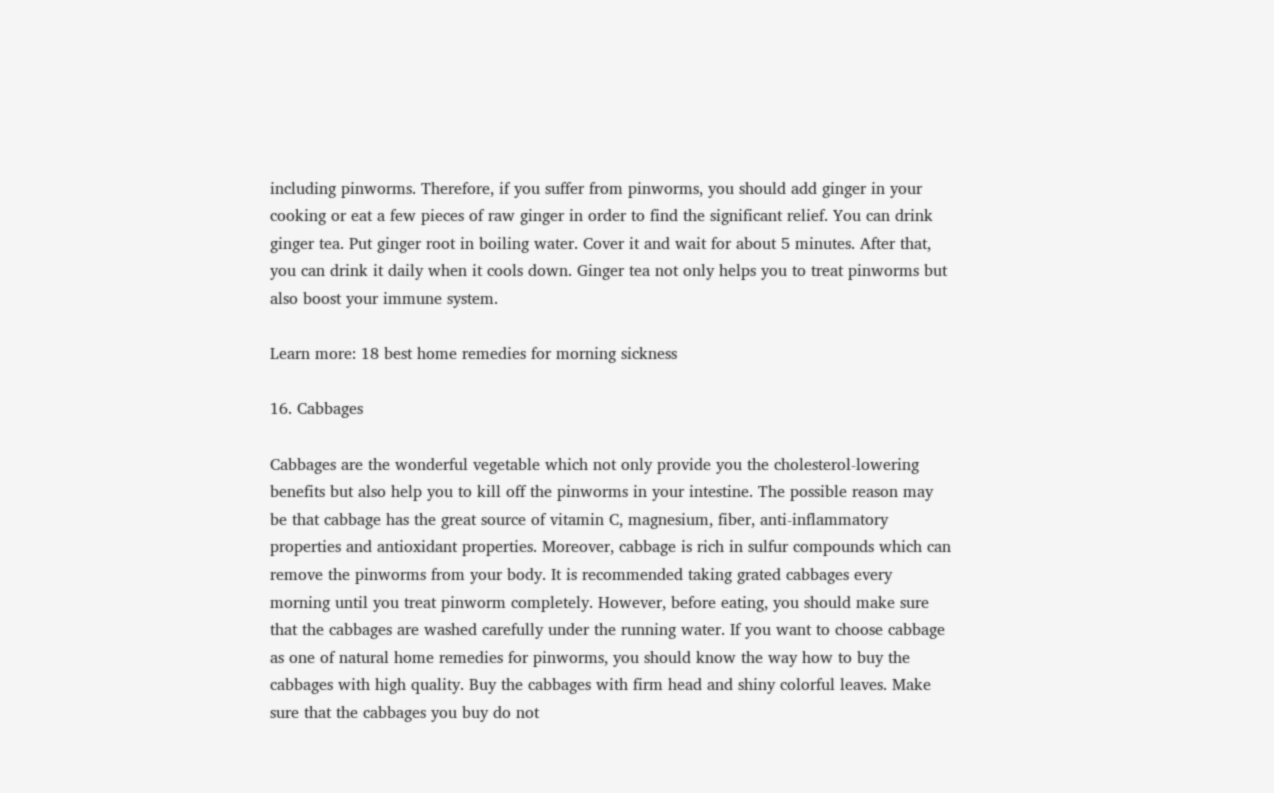including pinworms. Therefore, if you suffer from pinworms, you should add ginger in your cooking or eat a few pieces of raw ginger in order to find the significant relief. You can drink ginger tea. Put ginger root in boiling water. Cover it and wait for about 5 minutes. After that, you can drink it daily when it cools down. Ginger tea not only helps you to treat pinworms but also boost your immune system.

Learn more: 18 best home remedies for morning sickness

16. Cabbages

Cabbages are the wonderful vegetable which not only provide you the cholesterol-lowering benefits but also help you to kill off the pinworms in your intestine. The possible reason may be that cabbage has the great source of vitamin C, magnesium, fiber, anti-inflammatory properties and antioxidant properties. Moreover, cabbage is rich in sulfur compounds which can remove the pinworms from your body. It is recommended taking grated cabbages every morning until you treat pinworm completely. However, before eating, you should make sure that the cabbages are washed carefully under the running water. If you want to choose cabbage as one of natural home remedies for pinworms, you should know the way how to buy the cabbages with high quality. Buy the cabbages with firm head and shiny colorful leaves. Make sure that the cabbages you buy do not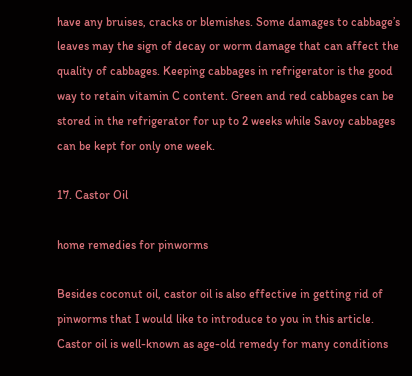have any bruises, cracks or blemishes. Some damages to cabbage’s leaves may the sign of decay or worm damage that can affect the quality of cabbages. Keeping cabbages in refrigerator is the good way to retain vitamin C content. Green and red cabbages can be stored in the refrigerator for up to 2 weeks while Savoy cabbages can be kept for only one week.

17. Castor Oil

home remedies for pinworms

Besides coconut oil, castor oil is also effective in getting rid of pinworms that I would like to introduce to you in this article. Castor oil is well-known as age-old remedy for many conditions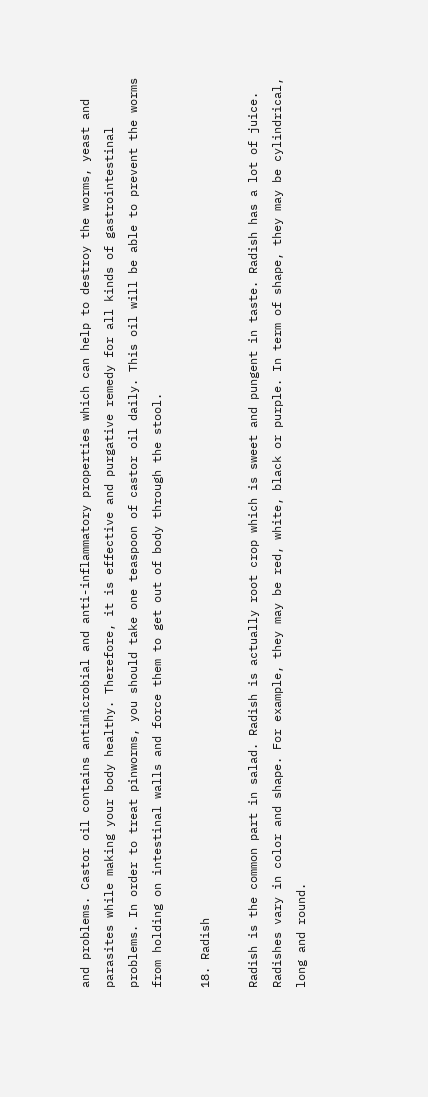and problems. Castor oil contains antimicrobial and anti-inflammatory properties which can help to destroy the worms, yeast and parasites while making your body healthy. Therefore, it is effective and purgative remedy for all kinds of gastrointestinal problems. In order to treat pinworms, you should take one teaspoon of castor oil daily. This oil will be able to prevent the worms from holding on intestinal walls and force them to get out of body through the stool.

18. Radish

Radish is the common part in salad. Radish is actually root crop which is sweet and pungent in taste. Radish has a lot of juice. Radishes vary in color and shape. For example, they may be red, white, black or purple. In term of shape, they may be cylindrical, long and round.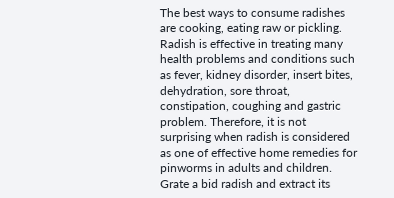The best ways to consume radishes are cooking, eating raw or pickling. Radish is effective in treating many health problems and conditions such as fever, kidney disorder, insert bites, dehydration, sore throat, constipation, coughing and gastric problem. Therefore, it is not surprising when radish is considered as one of effective home remedies for pinworms in adults and children. Grate a bid radish and extract its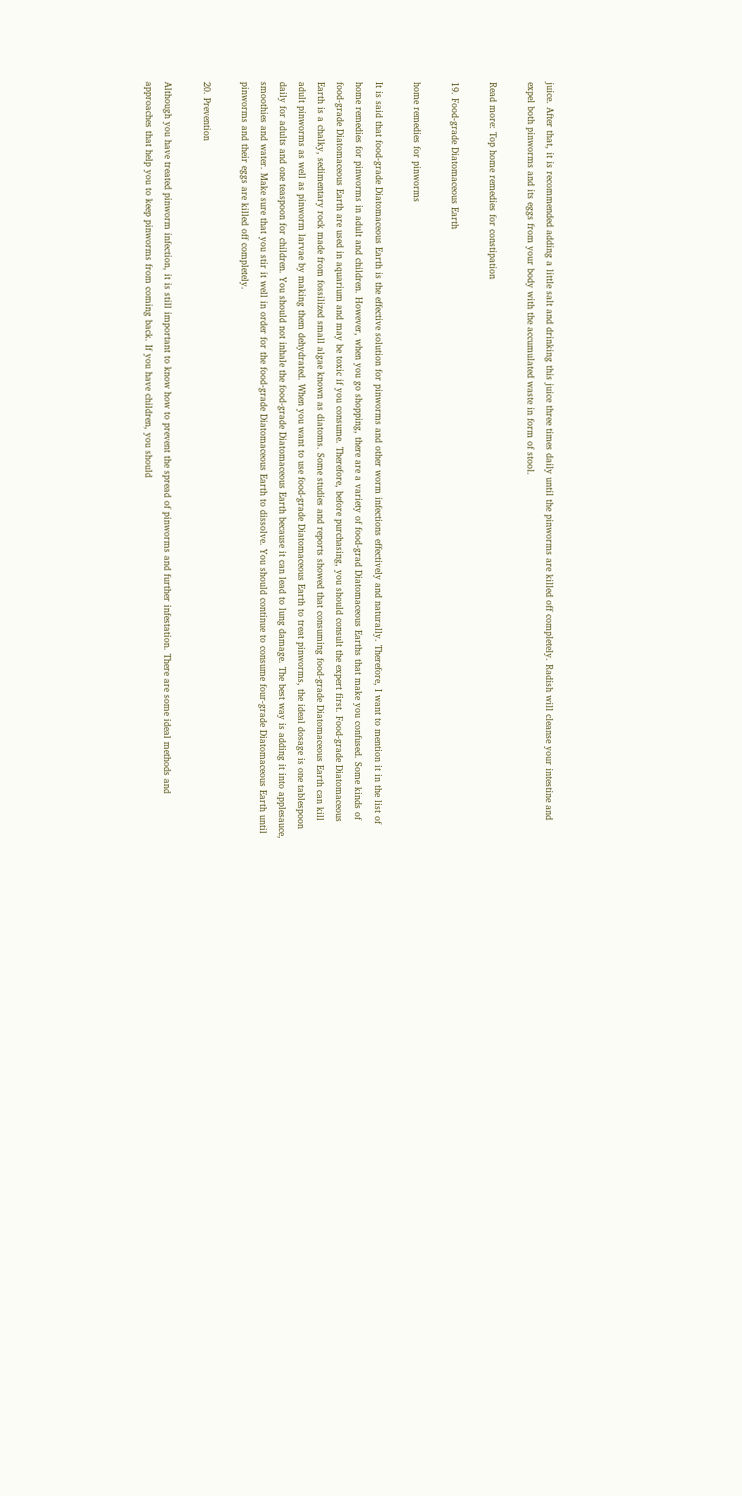juice. After that, it is recommended adding a little salt and drinking this juice three times daily until the pinworms are killed off completely. Radish will cleanse your intestine and expel both pinworms and its eggs from your body with the accumulated waste in form of stool.

Read more: Top home remedies for constipation

19. Food-grade Diatomaceous Earth

home remedies for pinworms

It is said that food-grade Diatomaceous Earth is the effective solution for pinworms and other worm infections effectively and naturally. Therefore, I want to mention it in the list of home remedies for pinworms in adult and children. However, when you go shopping, there are a variety of food-grad Diatomaceous Earths that make you confused. Some kinds of food-grade Diatomaceous Earth are used in aquarium and may be toxic if you consume. Therefore, before purchasing, you should consult the expert first. Food-grade Diatomaceous Earth is a chalky, sedimentary rock made from fossilized small algae known as diatoms. Some studies and reports showed that consuming food-grade Diatomaceous Earth can kill adult pinworms as well as pinworm larvae by making them dehydrated. When you want to use food-grade Diatomaceous Earth to treat pinworms, the ideal dosage is one tablespoon daily for adults and one teaspoon for children. You should not inhale the food-grade Diatomaceous Earth because it can lead to lung damage. The best way is adding it into applesauce, smoothies and water. Make sure that you stir it well in order for the food-grade Diatomaceous Earth to dissolve. You should continue to consume four-grade Diatomaceous Earth until pinworms and their eggs are killed off completely.

20. Prevention

Although you have treated pinworm infection, it is still important to know how to prevent the spread of pinworms and further infestation. There are some ideal methods and approaches that help you to keep pinworms from coming back. If you have children, you should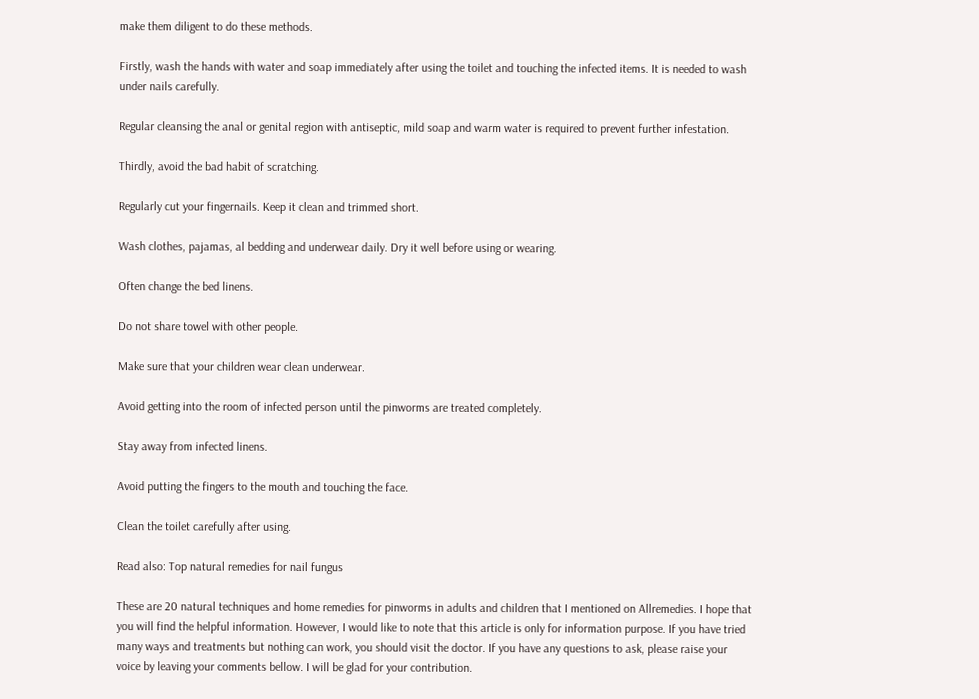make them diligent to do these methods.

Firstly, wash the hands with water and soap immediately after using the toilet and touching the infected items. It is needed to wash under nails carefully.

Regular cleansing the anal or genital region with antiseptic, mild soap and warm water is required to prevent further infestation.

Thirdly, avoid the bad habit of scratching.

Regularly cut your fingernails. Keep it clean and trimmed short.

Wash clothes, pajamas, al bedding and underwear daily. Dry it well before using or wearing.

Often change the bed linens.

Do not share towel with other people.

Make sure that your children wear clean underwear.

Avoid getting into the room of infected person until the pinworms are treated completely.

Stay away from infected linens.

Avoid putting the fingers to the mouth and touching the face.

Clean the toilet carefully after using.

Read also: Top natural remedies for nail fungus

These are 20 natural techniques and home remedies for pinworms in adults and children that I mentioned on Allremedies. I hope that you will find the helpful information. However, I would like to note that this article is only for information purpose. If you have tried many ways and treatments but nothing can work, you should visit the doctor. If you have any questions to ask, please raise your voice by leaving your comments bellow. I will be glad for your contribution.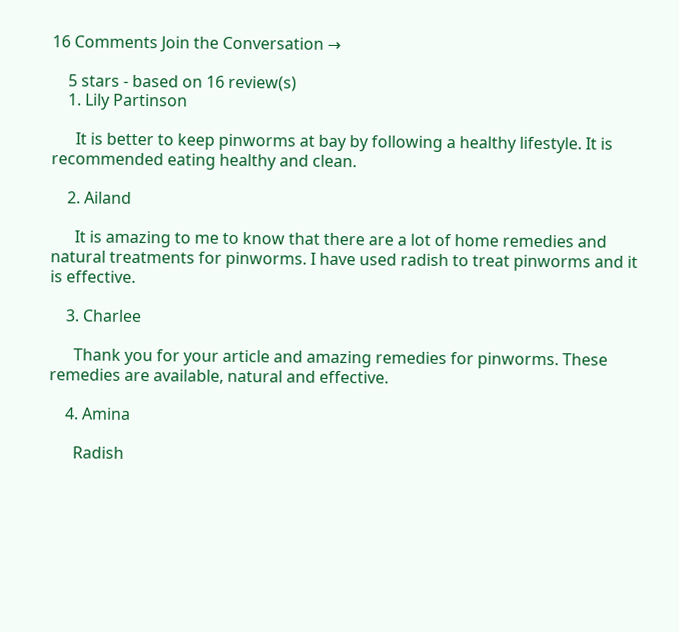16 Comments Join the Conversation →

    5 stars - based on 16 review(s)
    1. Lily Partinson

      It is better to keep pinworms at bay by following a healthy lifestyle. It is recommended eating healthy and clean.

    2. Ailand

      It is amazing to me to know that there are a lot of home remedies and natural treatments for pinworms. I have used radish to treat pinworms and it is effective.

    3. Charlee

      Thank you for your article and amazing remedies for pinworms. These remedies are available, natural and effective.

    4. Amina

      Radish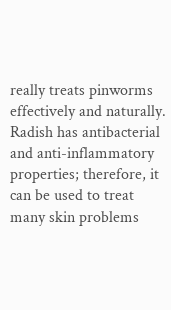really treats pinworms effectively and naturally. Radish has antibacterial and anti-inflammatory properties; therefore, it can be used to treat many skin problems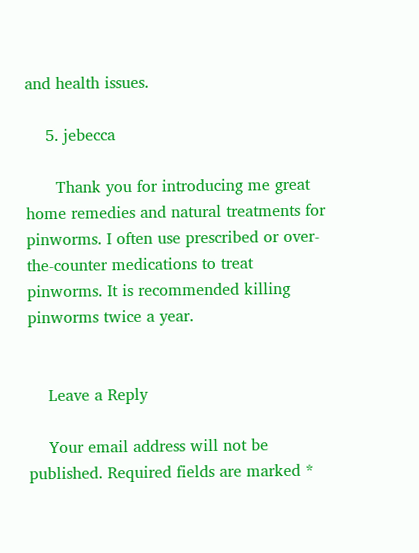and health issues.

    5. jebecca

      Thank you for introducing me great home remedies and natural treatments for pinworms. I often use prescribed or over-the-counter medications to treat pinworms. It is recommended killing pinworms twice a year.


    Leave a Reply

    Your email address will not be published. Required fields are marked *